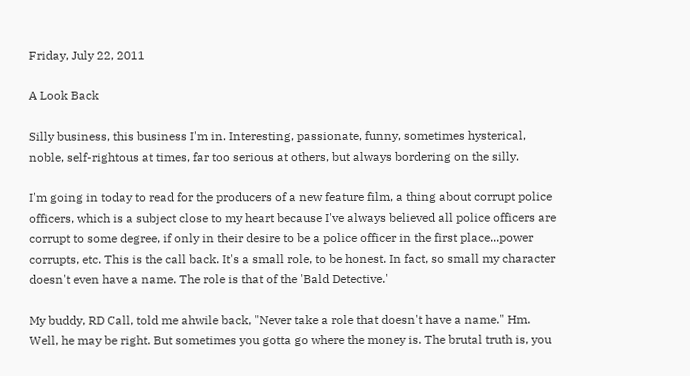Friday, July 22, 2011

A Look Back

Silly business, this business I'm in. Interesting, passionate, funny, sometimes hysterical, noble, self-rightous at times, far too serious at others, but always bordering on the silly.

I'm going in today to read for the producers of a new feature film, a thing about corrupt police officers, which is a subject close to my heart because I've always believed all police officers are corrupt to some degree, if only in their desire to be a police officer in the first place...power corrupts, etc. This is the call back. It's a small role, to be honest. In fact, so small my character doesn't even have a name. The role is that of the 'Bald Detective.'

My buddy, RD Call, told me ahwile back, "Never take a role that doesn't have a name." Hm. Well, he may be right. But sometimes you gotta go where the money is. The brutal truth is, you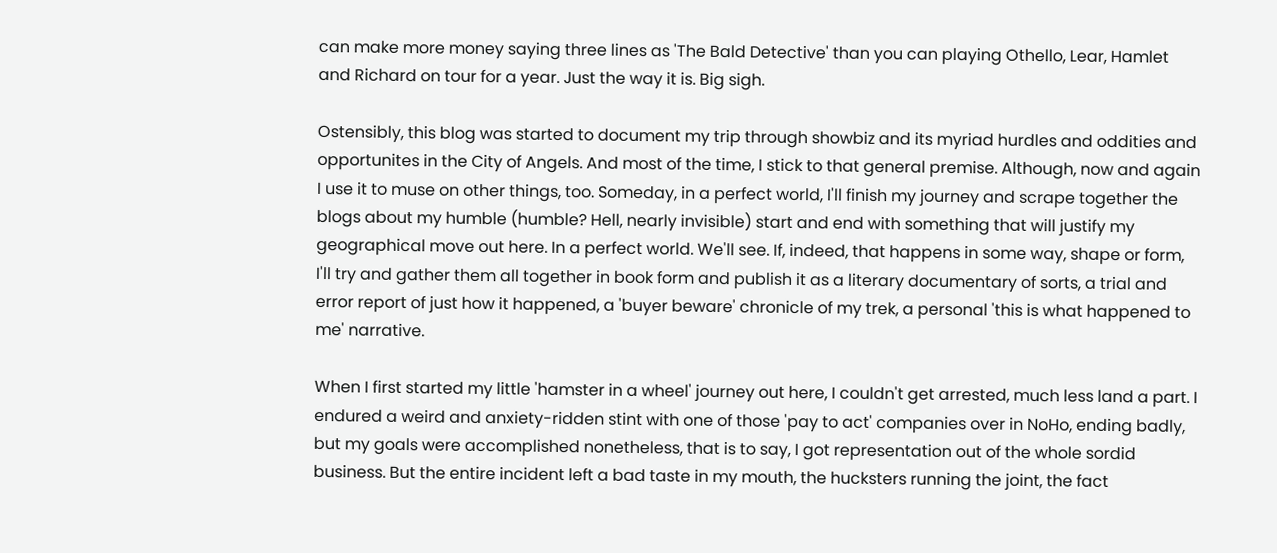can make more money saying three lines as 'The Bald Detective' than you can playing Othello, Lear, Hamlet and Richard on tour for a year. Just the way it is. Big sigh.

Ostensibly, this blog was started to document my trip through showbiz and its myriad hurdles and oddities and opportunites in the City of Angels. And most of the time, I stick to that general premise. Although, now and again I use it to muse on other things, too. Someday, in a perfect world, I'll finish my journey and scrape together the blogs about my humble (humble? Hell, nearly invisible) start and end with something that will justify my geographical move out here. In a perfect world. We'll see. If, indeed, that happens in some way, shape or form, I'll try and gather them all together in book form and publish it as a literary documentary of sorts, a trial and error report of just how it happened, a 'buyer beware' chronicle of my trek, a personal 'this is what happened to me' narrative.

When I first started my little 'hamster in a wheel' journey out here, I couldn't get arrested, much less land a part. I endured a weird and anxiety-ridden stint with one of those 'pay to act' companies over in NoHo, ending badly, but my goals were accomplished nonetheless, that is to say, I got representation out of the whole sordid business. But the entire incident left a bad taste in my mouth, the hucksters running the joint, the fact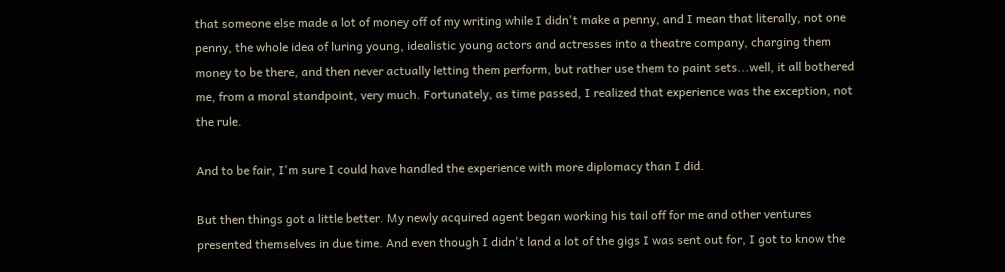that someone else made a lot of money off of my writing while I didn't make a penny, and I mean that literally, not one penny, the whole idea of luring young, idealistic young actors and actresses into a theatre company, charging them money to be there, and then never actually letting them perform, but rather use them to paint sets...well, it all bothered me, from a moral standpoint, very much. Fortunately, as time passed, I realized that experience was the exception, not the rule.

And to be fair, I'm sure I could have handled the experience with more diplomacy than I did.

But then things got a little better. My newly acquired agent began working his tail off for me and other ventures presented themselves in due time. And even though I didn't land a lot of the gigs I was sent out for, I got to know the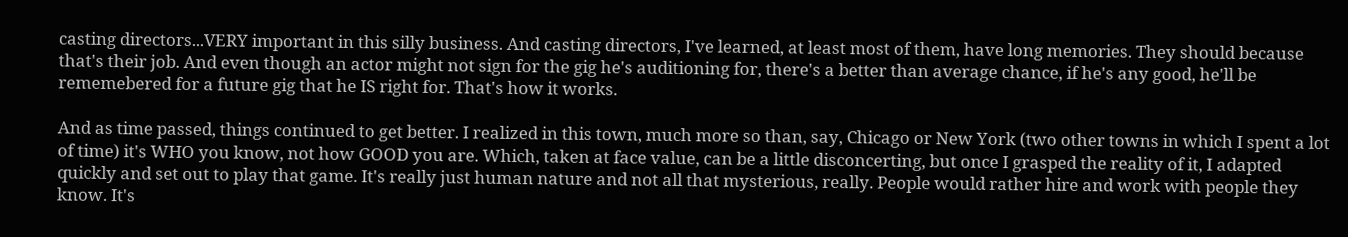casting directors...VERY important in this silly business. And casting directors, I've learned, at least most of them, have long memories. They should because that's their job. And even though an actor might not sign for the gig he's auditioning for, there's a better than average chance, if he's any good, he'll be rememebered for a future gig that he IS right for. That's how it works.

And as time passed, things continued to get better. I realized in this town, much more so than, say, Chicago or New York (two other towns in which I spent a lot of time) it's WHO you know, not how GOOD you are. Which, taken at face value, can be a little disconcerting, but once I grasped the reality of it, I adapted quickly and set out to play that game. It's really just human nature and not all that mysterious, really. People would rather hire and work with people they know. It's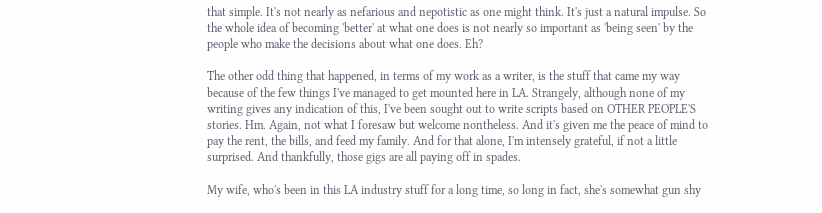that simple. It's not nearly as nefarious and nepotistic as one might think. It's just a natural impulse. So the whole idea of becoming 'better' at what one does is not nearly so important as 'being seen' by the people who make the decisions about what one does. Eh?

The other odd thing that happened, in terms of my work as a writer, is the stuff that came my way because of the few things I've managed to get mounted here in LA. Strangely, although none of my writing gives any indication of this, I've been sought out to write scripts based on OTHER PEOPLE'S stories. Hm. Again, not what I foresaw but welcome nontheless. And it's given me the peace of mind to pay the rent, the bills, and feed my family. And for that alone, I'm intensely grateful, if not a little surprised. And thankfully, those gigs are all paying off in spades.

My wife, who's been in this LA industry stuff for a long time, so long in fact, she's somewhat gun shy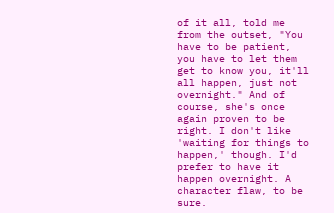of it all, told me from the outset, "You have to be patient, you have to let them get to know you, it'll all happen, just not overnight." And of course, she's once again proven to be right. I don't like 'waiting for things to happen,' though. I'd prefer to have it happen overnight. A character flaw, to be sure.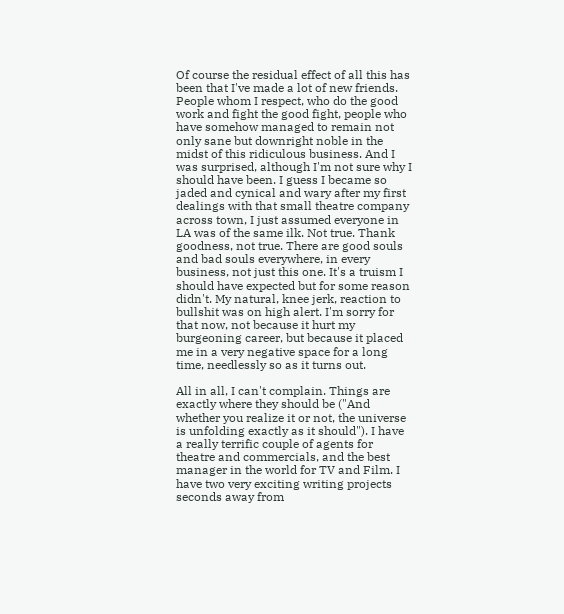Of course the residual effect of all this has been that I've made a lot of new friends. People whom I respect, who do the good work and fight the good fight, people who have somehow managed to remain not only sane but downright noble in the midst of this ridiculous business. And I was surprised, although I'm not sure why I should have been. I guess I became so jaded and cynical and wary after my first dealings with that small theatre company across town, I just assumed everyone in LA was of the same ilk. Not true. Thank goodness, not true. There are good souls and bad souls everywhere, in every business, not just this one. It's a truism I should have expected but for some reason didn't. My natural, knee jerk, reaction to bullshit was on high alert. I'm sorry for that now, not because it hurt my burgeoning career, but because it placed me in a very negative space for a long time, needlessly so as it turns out.

All in all, I can't complain. Things are exactly where they should be ("And whether you realize it or not, the universe is unfolding exactly as it should"). I have a really terrific couple of agents for theatre and commercials, and the best manager in the world for TV and Film. I have two very exciting writing projects seconds away from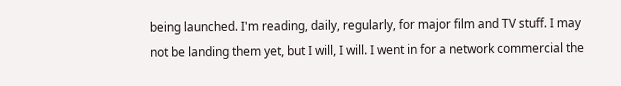being launched. I'm reading, daily, regularly, for major film and TV stuff. I may not be landing them yet, but I will, I will. I went in for a network commercial the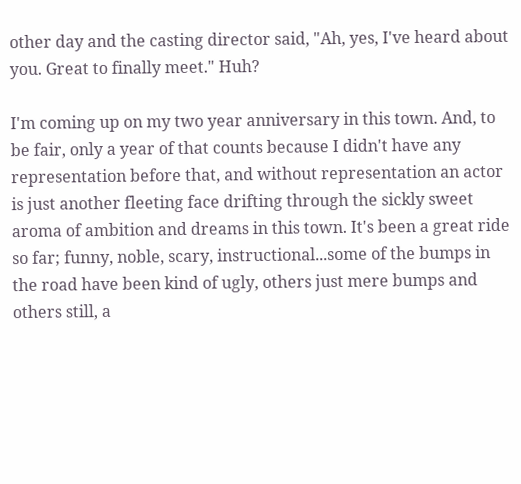other day and the casting director said, "Ah, yes, I've heard about you. Great to finally meet." Huh?

I'm coming up on my two year anniversary in this town. And, to be fair, only a year of that counts because I didn't have any representation before that, and without representation an actor is just another fleeting face drifting through the sickly sweet aroma of ambition and dreams in this town. It's been a great ride so far; funny, noble, scary, instructional...some of the bumps in the road have been kind of ugly, others just mere bumps and others still, a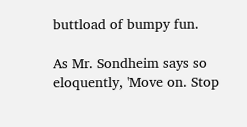buttload of bumpy fun.

As Mr. Sondheim says so eloquently, 'Move on. Stop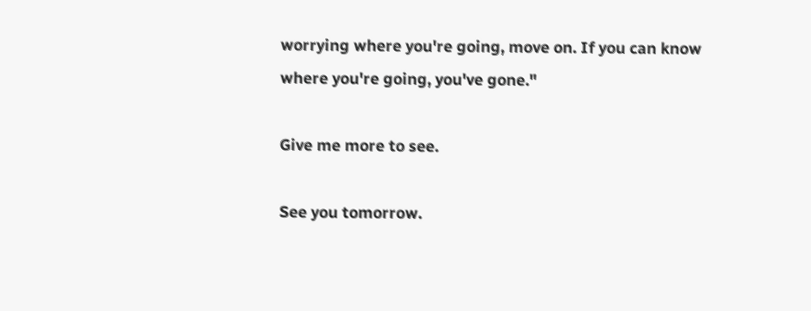worrying where you're going, move on. If you can know where you're going, you've gone."

Give me more to see.

See you tomorrow.